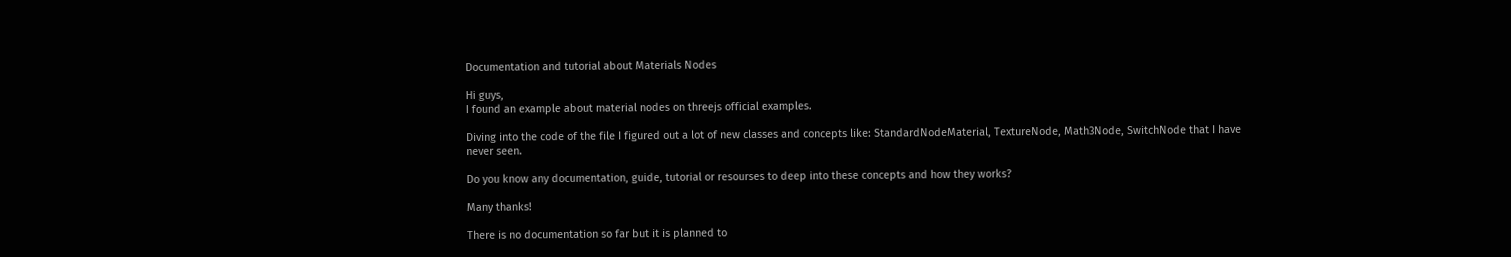Documentation and tutorial about Materials Nodes

Hi guys,
I found an example about material nodes on threejs official examples.

Diving into the code of the file I figured out a lot of new classes and concepts like: StandardNodeMaterial, TextureNode, Math3Node, SwitchNode that I have never seen.

Do you know any documentation, guide, tutorial or resourses to deep into these concepts and how they works?

Many thanks!

There is no documentation so far but it is planned to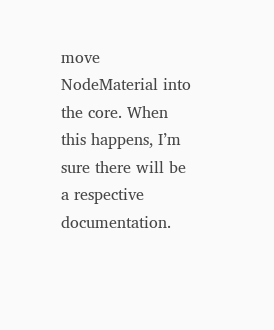move NodeMaterial into the core. When this happens, I’m sure there will be a respective documentation.